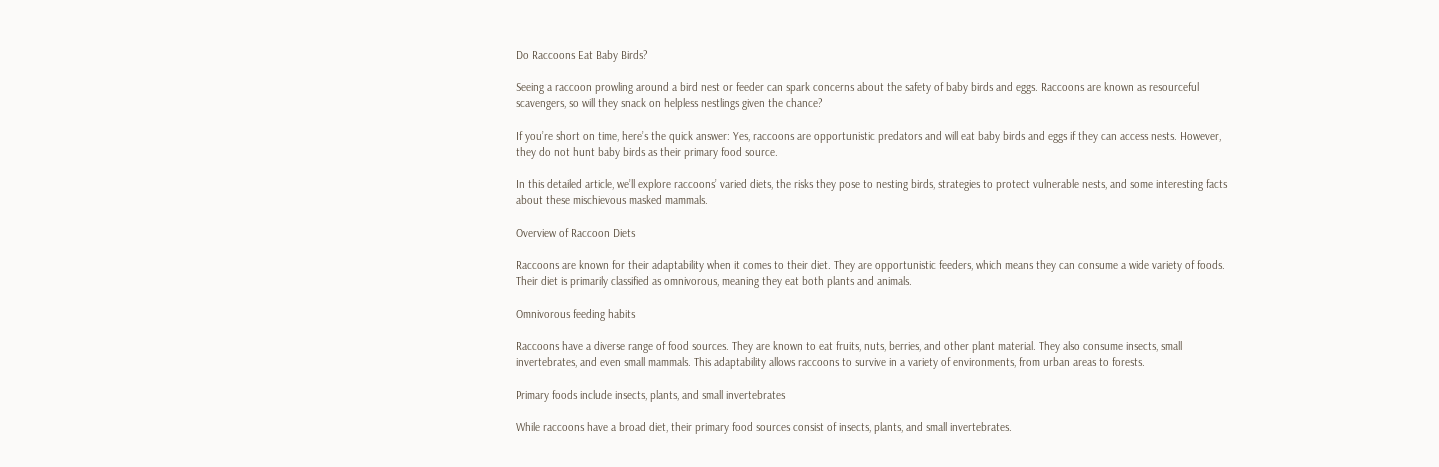Do Raccoons Eat Baby Birds?

Seeing a raccoon prowling around a bird nest or feeder can spark concerns about the safety of baby birds and eggs. Raccoons are known as resourceful scavengers, so will they snack on helpless nestlings given the chance?

If you’re short on time, here’s the quick answer: Yes, raccoons are opportunistic predators and will eat baby birds and eggs if they can access nests. However, they do not hunt baby birds as their primary food source.

In this detailed article, we’ll explore raccoons’ varied diets, the risks they pose to nesting birds, strategies to protect vulnerable nests, and some interesting facts about these mischievous masked mammals.

Overview of Raccoon Diets

Raccoons are known for their adaptability when it comes to their diet. They are opportunistic feeders, which means they can consume a wide variety of foods. Their diet is primarily classified as omnivorous, meaning they eat both plants and animals.

Omnivorous feeding habits

Raccoons have a diverse range of food sources. They are known to eat fruits, nuts, berries, and other plant material. They also consume insects, small invertebrates, and even small mammals. This adaptability allows raccoons to survive in a variety of environments, from urban areas to forests.

Primary foods include insects, plants, and small invertebrates

While raccoons have a broad diet, their primary food sources consist of insects, plants, and small invertebrates.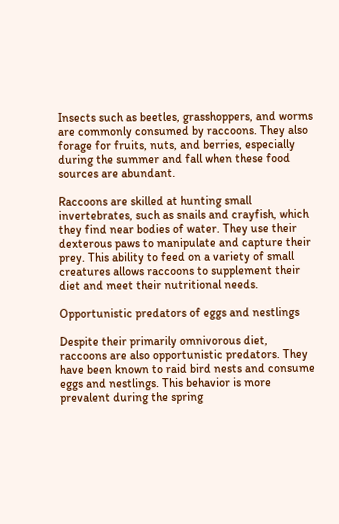Insects such as beetles, grasshoppers, and worms are commonly consumed by raccoons. They also forage for fruits, nuts, and berries, especially during the summer and fall when these food sources are abundant.

Raccoons are skilled at hunting small invertebrates, such as snails and crayfish, which they find near bodies of water. They use their dexterous paws to manipulate and capture their prey. This ability to feed on a variety of small creatures allows raccoons to supplement their diet and meet their nutritional needs.

Opportunistic predators of eggs and nestlings

Despite their primarily omnivorous diet, raccoons are also opportunistic predators. They have been known to raid bird nests and consume eggs and nestlings. This behavior is more prevalent during the spring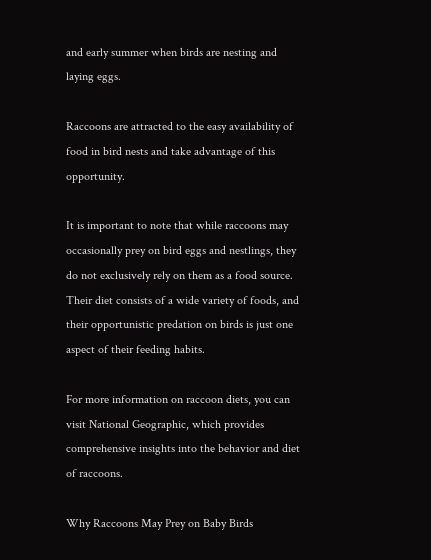and early summer when birds are nesting and laying eggs.

Raccoons are attracted to the easy availability of food in bird nests and take advantage of this opportunity.

It is important to note that while raccoons may occasionally prey on bird eggs and nestlings, they do not exclusively rely on them as a food source. Their diet consists of a wide variety of foods, and their opportunistic predation on birds is just one aspect of their feeding habits.

For more information on raccoon diets, you can visit National Geographic, which provides comprehensive insights into the behavior and diet of raccoons.

Why Raccoons May Prey on Baby Birds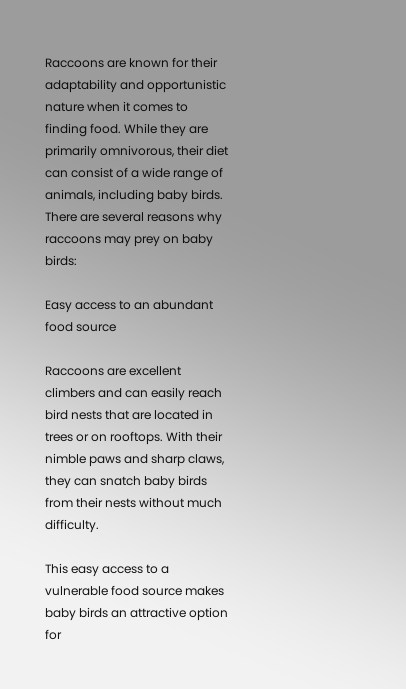Raccoons are known for their adaptability and opportunistic nature when it comes to finding food. While they are primarily omnivorous, their diet can consist of a wide range of animals, including baby birds. There are several reasons why raccoons may prey on baby birds:

Easy access to an abundant food source

Raccoons are excellent climbers and can easily reach bird nests that are located in trees or on rooftops. With their nimble paws and sharp claws, they can snatch baby birds from their nests without much difficulty.

This easy access to a vulnerable food source makes baby birds an attractive option for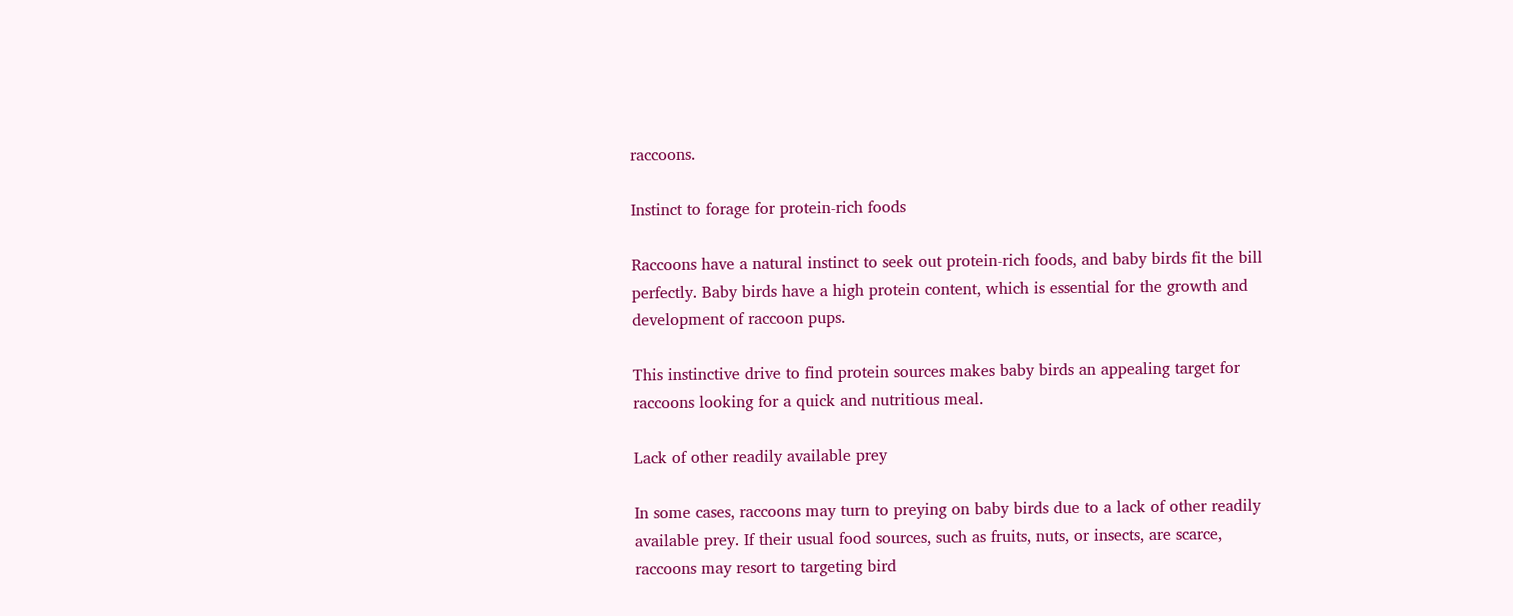raccoons.

Instinct to forage for protein-rich foods

Raccoons have a natural instinct to seek out protein-rich foods, and baby birds fit the bill perfectly. Baby birds have a high protein content, which is essential for the growth and development of raccoon pups.

This instinctive drive to find protein sources makes baby birds an appealing target for raccoons looking for a quick and nutritious meal.

Lack of other readily available prey

In some cases, raccoons may turn to preying on baby birds due to a lack of other readily available prey. If their usual food sources, such as fruits, nuts, or insects, are scarce, raccoons may resort to targeting bird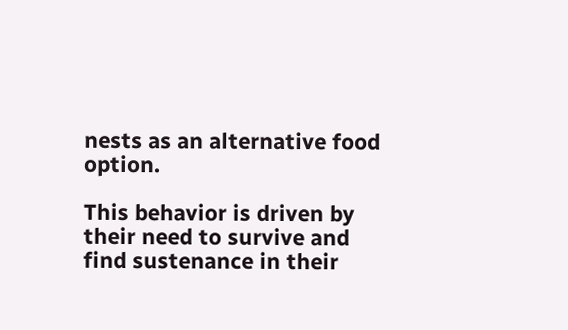nests as an alternative food option.

This behavior is driven by their need to survive and find sustenance in their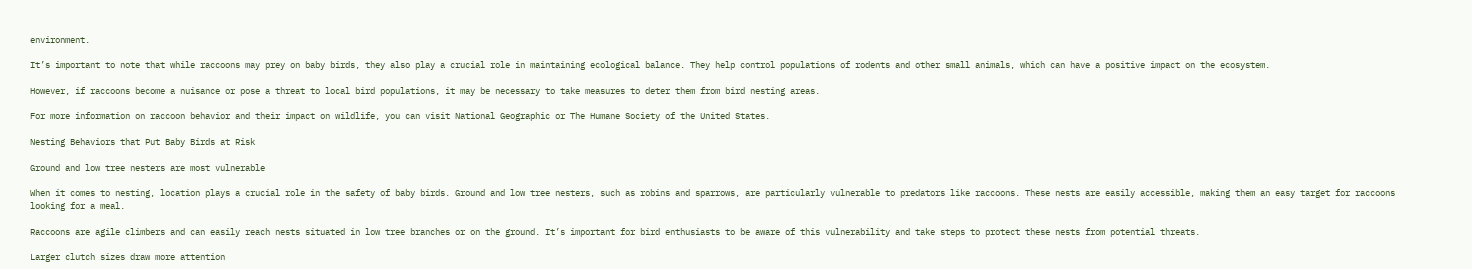environment.

It’s important to note that while raccoons may prey on baby birds, they also play a crucial role in maintaining ecological balance. They help control populations of rodents and other small animals, which can have a positive impact on the ecosystem.

However, if raccoons become a nuisance or pose a threat to local bird populations, it may be necessary to take measures to deter them from bird nesting areas.

For more information on raccoon behavior and their impact on wildlife, you can visit National Geographic or The Humane Society of the United States.

Nesting Behaviors that Put Baby Birds at Risk

Ground and low tree nesters are most vulnerable

When it comes to nesting, location plays a crucial role in the safety of baby birds. Ground and low tree nesters, such as robins and sparrows, are particularly vulnerable to predators like raccoons. These nests are easily accessible, making them an easy target for raccoons looking for a meal.

Raccoons are agile climbers and can easily reach nests situated in low tree branches or on the ground. It’s important for bird enthusiasts to be aware of this vulnerability and take steps to protect these nests from potential threats.

Larger clutch sizes draw more attention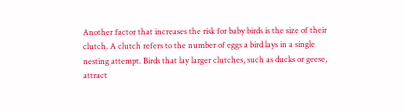Another factor that increases the risk for baby birds is the size of their clutch. A clutch refers to the number of eggs a bird lays in a single nesting attempt. Birds that lay larger clutches, such as ducks or geese, attract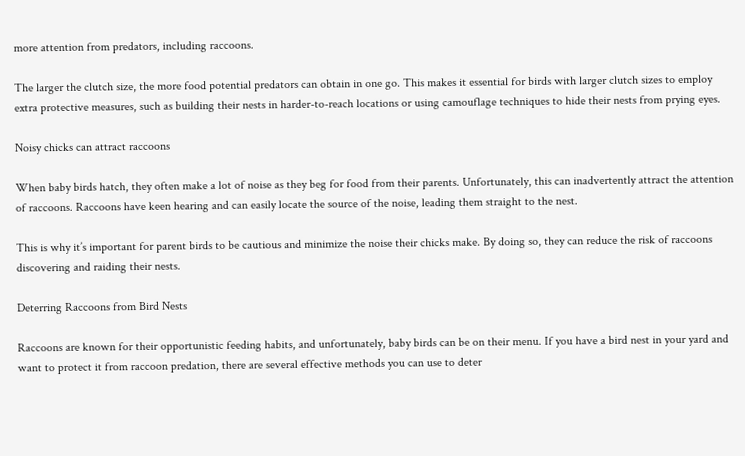more attention from predators, including raccoons.

The larger the clutch size, the more food potential predators can obtain in one go. This makes it essential for birds with larger clutch sizes to employ extra protective measures, such as building their nests in harder-to-reach locations or using camouflage techniques to hide their nests from prying eyes.

Noisy chicks can attract raccoons

When baby birds hatch, they often make a lot of noise as they beg for food from their parents. Unfortunately, this can inadvertently attract the attention of raccoons. Raccoons have keen hearing and can easily locate the source of the noise, leading them straight to the nest.

This is why it’s important for parent birds to be cautious and minimize the noise their chicks make. By doing so, they can reduce the risk of raccoons discovering and raiding their nests.

Deterring Raccoons from Bird Nests

Raccoons are known for their opportunistic feeding habits, and unfortunately, baby birds can be on their menu. If you have a bird nest in your yard and want to protect it from raccoon predation, there are several effective methods you can use to deter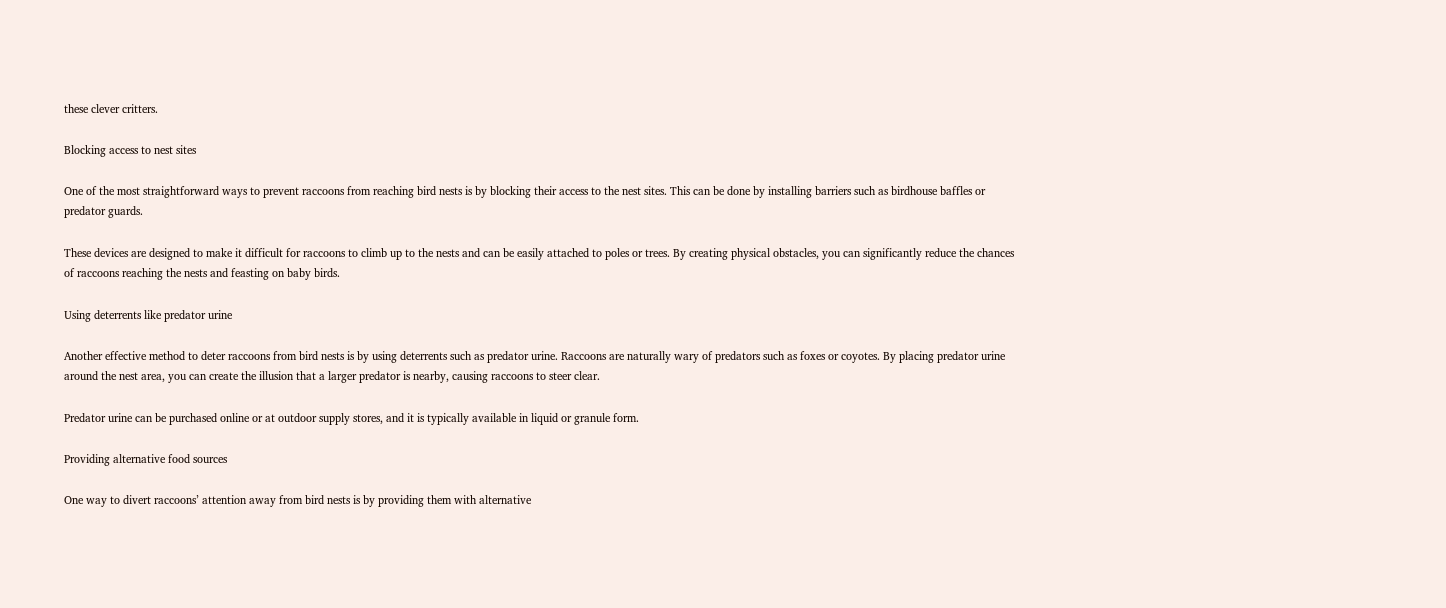these clever critters.

Blocking access to nest sites

One of the most straightforward ways to prevent raccoons from reaching bird nests is by blocking their access to the nest sites. This can be done by installing barriers such as birdhouse baffles or predator guards.

These devices are designed to make it difficult for raccoons to climb up to the nests and can be easily attached to poles or trees. By creating physical obstacles, you can significantly reduce the chances of raccoons reaching the nests and feasting on baby birds.

Using deterrents like predator urine

Another effective method to deter raccoons from bird nests is by using deterrents such as predator urine. Raccoons are naturally wary of predators such as foxes or coyotes. By placing predator urine around the nest area, you can create the illusion that a larger predator is nearby, causing raccoons to steer clear.

Predator urine can be purchased online or at outdoor supply stores, and it is typically available in liquid or granule form.

Providing alternative food sources

One way to divert raccoons’ attention away from bird nests is by providing them with alternative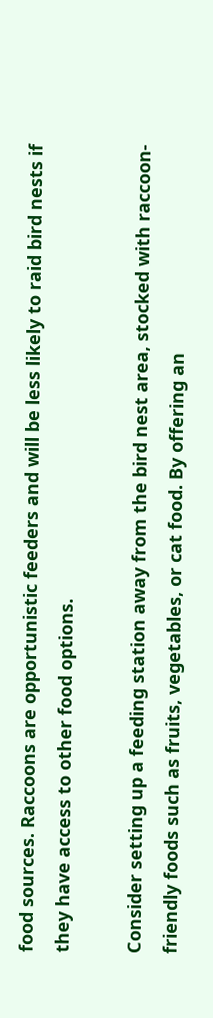food sources. Raccoons are opportunistic feeders and will be less likely to raid bird nests if they have access to other food options.

Consider setting up a feeding station away from the bird nest area, stocked with raccoon-friendly foods such as fruits, vegetables, or cat food. By offering an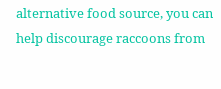alternative food source, you can help discourage raccoons from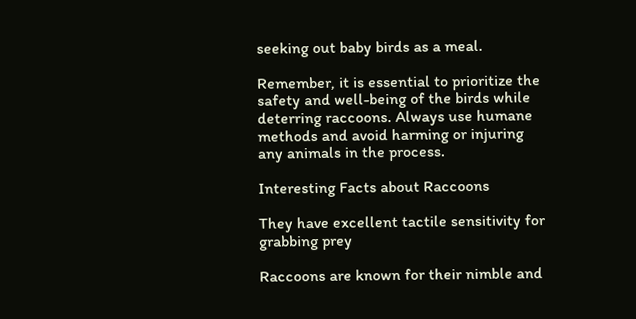seeking out baby birds as a meal.

Remember, it is essential to prioritize the safety and well-being of the birds while deterring raccoons. Always use humane methods and avoid harming or injuring any animals in the process.

Interesting Facts about Raccoons

They have excellent tactile sensitivity for grabbing prey

Raccoons are known for their nimble and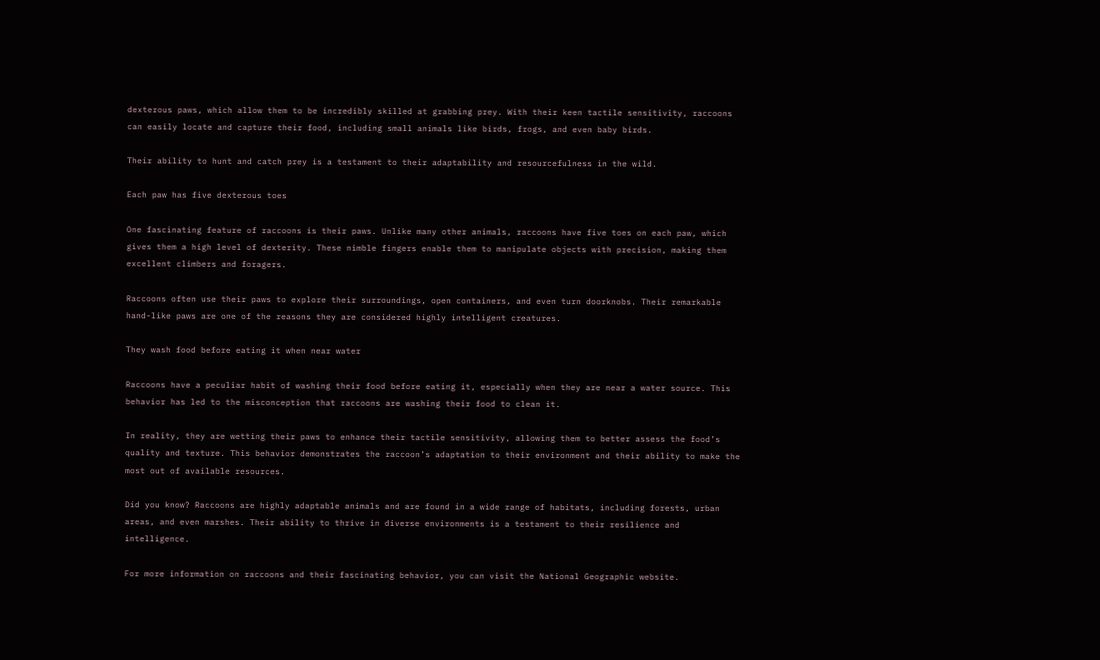dexterous paws, which allow them to be incredibly skilled at grabbing prey. With their keen tactile sensitivity, raccoons can easily locate and capture their food, including small animals like birds, frogs, and even baby birds.

Their ability to hunt and catch prey is a testament to their adaptability and resourcefulness in the wild.

Each paw has five dexterous toes

One fascinating feature of raccoons is their paws. Unlike many other animals, raccoons have five toes on each paw, which gives them a high level of dexterity. These nimble fingers enable them to manipulate objects with precision, making them excellent climbers and foragers.

Raccoons often use their paws to explore their surroundings, open containers, and even turn doorknobs. Their remarkable hand-like paws are one of the reasons they are considered highly intelligent creatures.

They wash food before eating it when near water

Raccoons have a peculiar habit of washing their food before eating it, especially when they are near a water source. This behavior has led to the misconception that raccoons are washing their food to clean it.

In reality, they are wetting their paws to enhance their tactile sensitivity, allowing them to better assess the food’s quality and texture. This behavior demonstrates the raccoon’s adaptation to their environment and their ability to make the most out of available resources.

Did you know? Raccoons are highly adaptable animals and are found in a wide range of habitats, including forests, urban areas, and even marshes. Their ability to thrive in diverse environments is a testament to their resilience and intelligence.

For more information on raccoons and their fascinating behavior, you can visit the National Geographic website.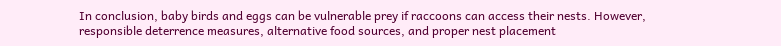In conclusion, baby birds and eggs can be vulnerable prey if raccoons can access their nests. However, responsible deterrence measures, alternative food sources, and proper nest placement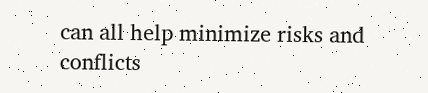can all help minimize risks and conflicts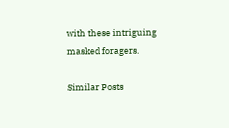with these intriguing masked foragers.

Similar Posts